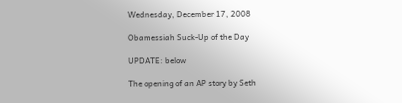Wednesday, December 17, 2008

Obamessiah Suck-Up of the Day

UPDATE: below

The opening of an AP story by Seth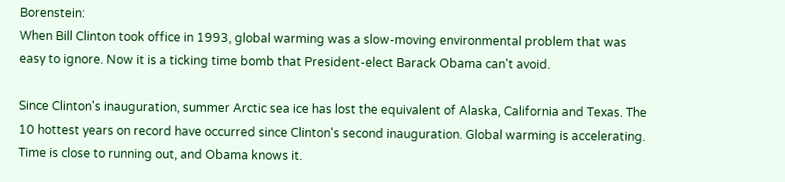Borenstein:
When Bill Clinton took office in 1993, global warming was a slow-moving environmental problem that was easy to ignore. Now it is a ticking time bomb that President-elect Barack Obama can't avoid.

Since Clinton's inauguration, summer Arctic sea ice has lost the equivalent of Alaska, California and Texas. The 10 hottest years on record have occurred since Clinton's second inauguration. Global warming is accelerating. Time is close to running out, and Obama knows it.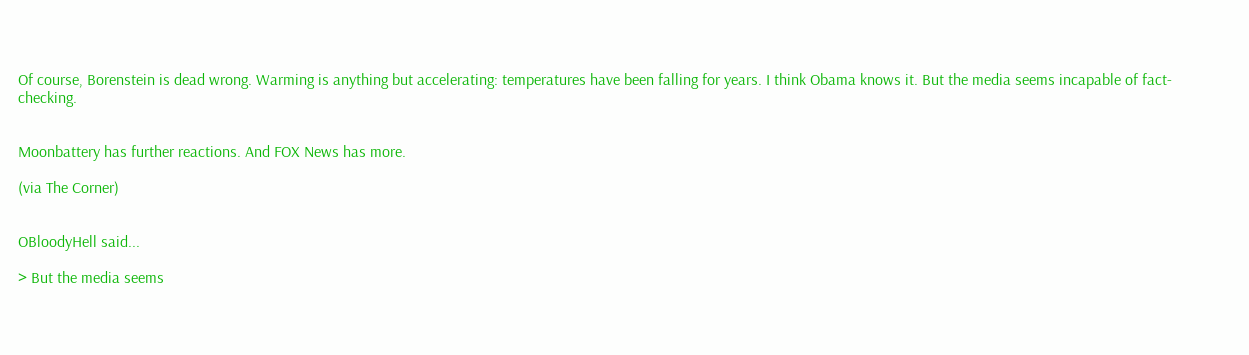Of course, Borenstein is dead wrong. Warming is anything but accelerating: temperatures have been falling for years. I think Obama knows it. But the media seems incapable of fact-checking.


Moonbattery has further reactions. And FOX News has more.

(via The Corner)


OBloodyHell said...

> But the media seems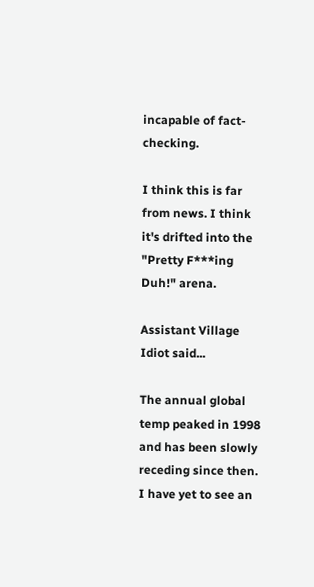incapable of fact-checking.

I think this is far from news. I think it's drifted into the "Pretty F***ing Duh!" arena.

Assistant Village Idiot said...

The annual global temp peaked in 1998 and has been slowly receding since then. I have yet to see an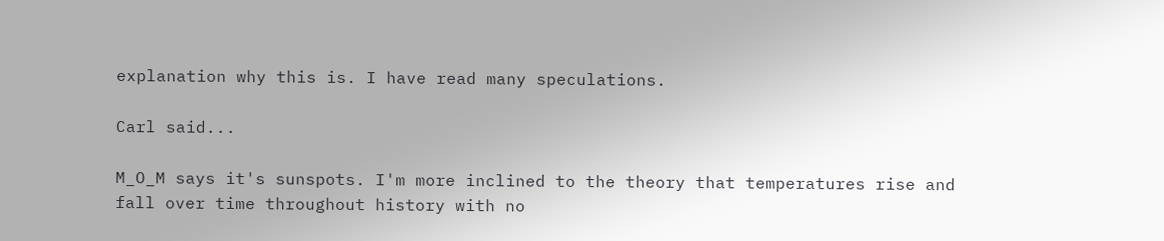explanation why this is. I have read many speculations.

Carl said...

M_O_M says it's sunspots. I'm more inclined to the theory that temperatures rise and fall over time throughout history with no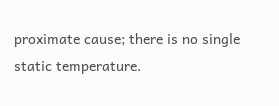proximate cause; there is no single static temperature.